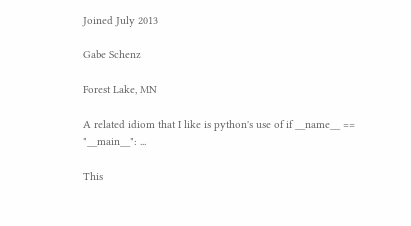Joined July 2013

Gabe Schenz

Forest Lake, MN

A related idiom that I like is python's use of if __name__ == "__main__": ...

This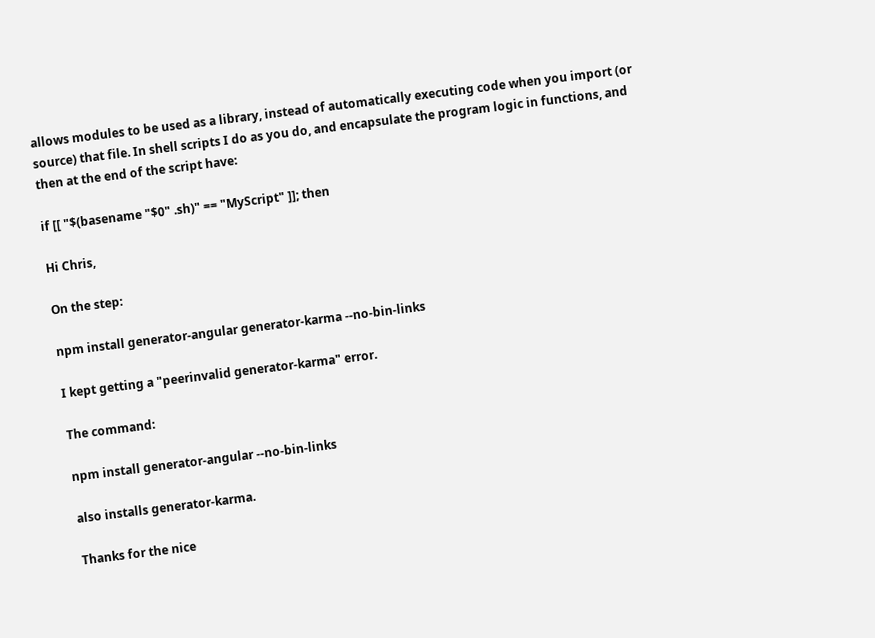allows modules to be used as a library, instead of automatically executing code when you import (or source) that file. In shell scripts I do as you do, and encapsulate the program logic in functions, and then at the end of the script have:

if [[ "$(basename "$0" .sh)" == "MyScript" ]]; then

Hi Chris,

On the step:

npm install generator-angular generator-karma --no-bin-links

I kept getting a "peerinvalid generator-karma" error.

The command:

npm install generator-angular --no-bin-links

also installs generator-karma.

Thanks for the nice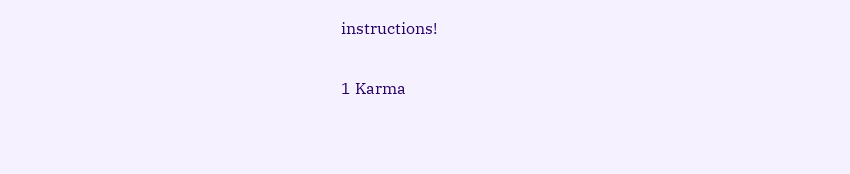instructions!

1 Karma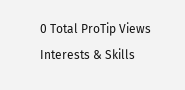0 Total ProTip Views
Interests & Skills